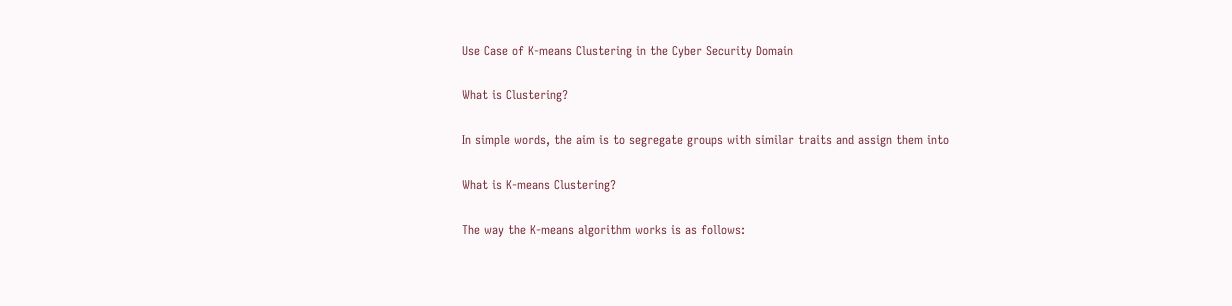Use Case of K-means Clustering in the Cyber Security Domain

What is Clustering?

In simple words, the aim is to segregate groups with similar traits and assign them into

What is K-means Clustering?

The way the K-means algorithm works is as follows: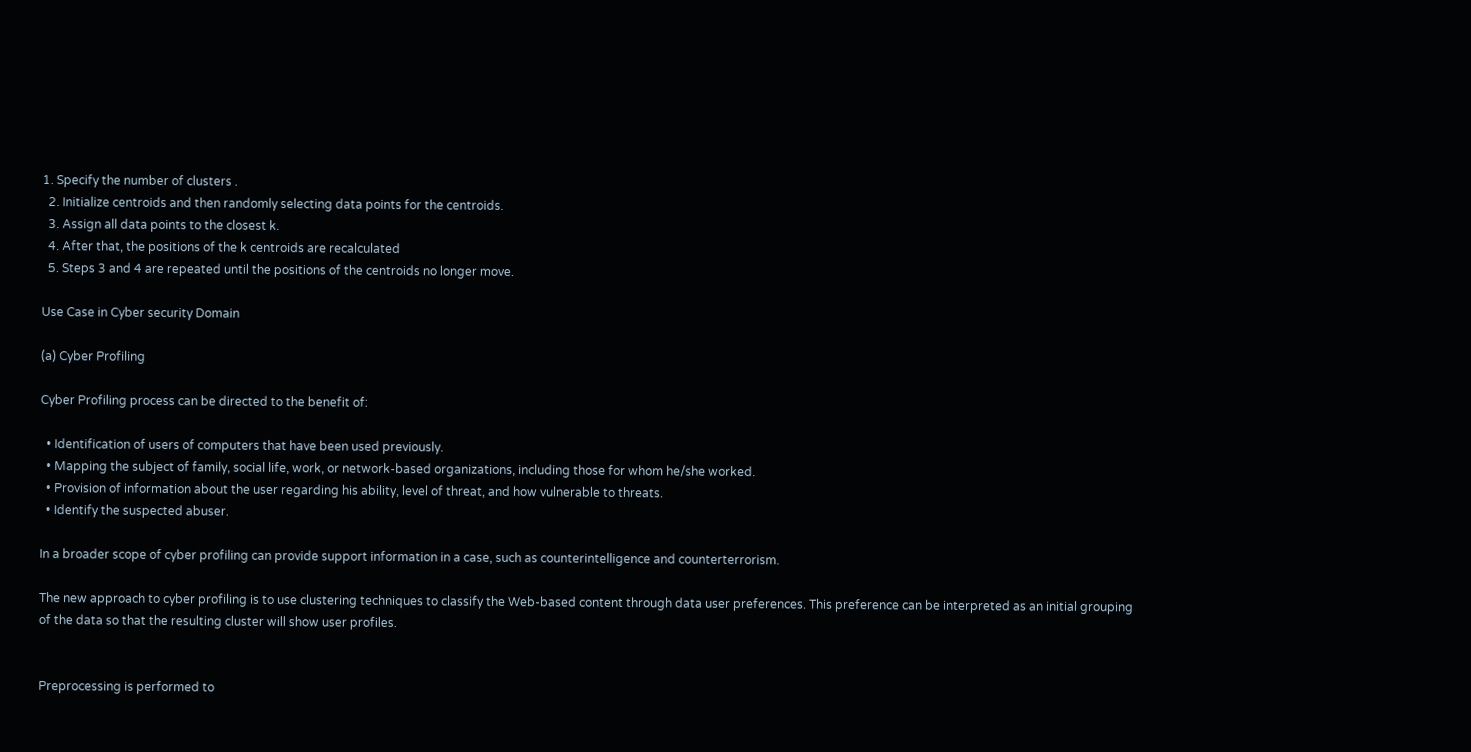1. Specify the number of clusters .
  2. Initialize centroids and then randomly selecting data points for the centroids.
  3. Assign all data points to the closest k.
  4. After that, the positions of the k centroids are recalculated
  5. Steps 3 and 4 are repeated until the positions of the centroids no longer move.

Use Case in Cyber security Domain

(a) Cyber Profiling

Cyber Profiling process can be directed to the benefit of:

  • Identification of users of computers that have been used previously.
  • Mapping the subject of family, social life, work, or network-based organizations, including those for whom he/she worked.
  • Provision of information about the user regarding his ability, level of threat, and how vulnerable to threats.
  • Identify the suspected abuser.

In a broader scope of cyber profiling can provide support information in a case, such as counterintelligence and counterterrorism.

The new approach to cyber profiling is to use clustering techniques to classify the Web-based content through data user preferences. This preference can be interpreted as an initial grouping of the data so that the resulting cluster will show user profiles.


Preprocessing is performed to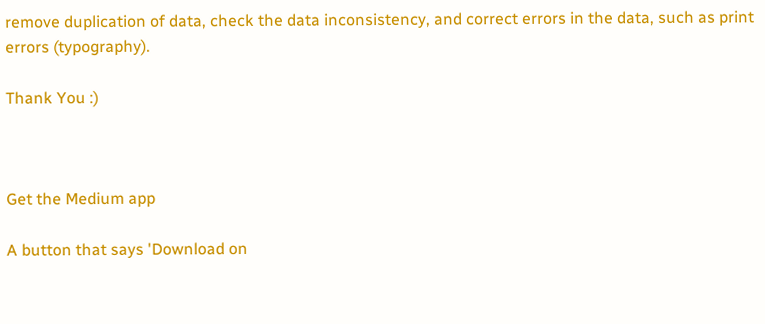remove duplication of data, check the data inconsistency, and correct errors in the data, such as print errors (typography).

Thank You :)



Get the Medium app

A button that says 'Download on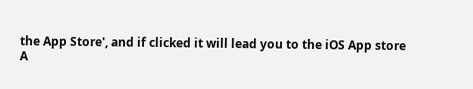the App Store', and if clicked it will lead you to the iOS App store
A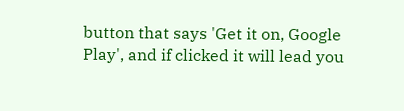button that says 'Get it on, Google Play', and if clicked it will lead you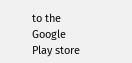to the Google Play store